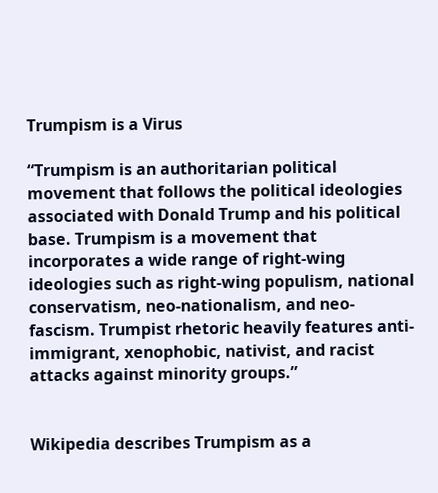Trumpism is a Virus

“Trumpism is an authoritarian political movement that follows the political ideologies associated with Donald Trump and his political base. Trumpism is a movement that incorporates a wide range of right-wing ideologies such as right-wing populism, national conservatism, neo-nationalism, and neo-fascism. Trumpist rhetoric heavily features anti-immigrant, xenophobic, nativist, and racist attacks against minority groups.”


Wikipedia describes Trumpism as a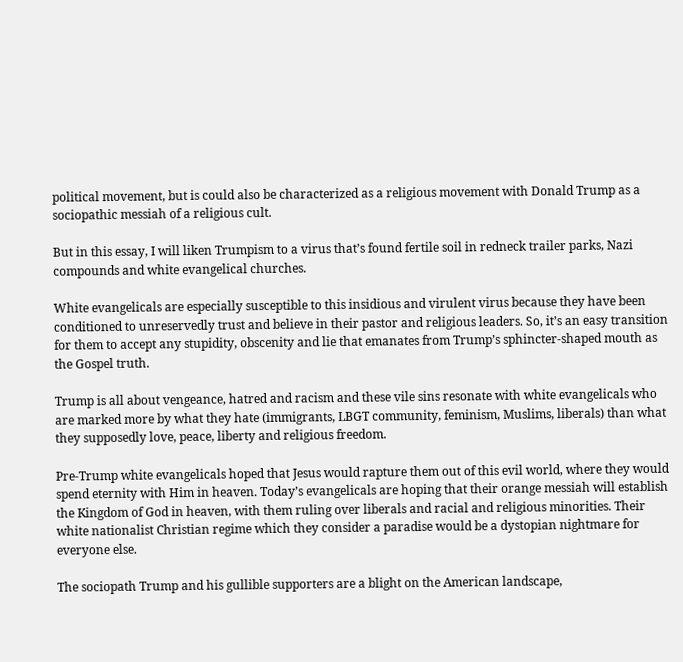political movement, but is could also be characterized as a religious movement with Donald Trump as a sociopathic messiah of a religious cult.

But in this essay, I will liken Trumpism to a virus that’s found fertile soil in redneck trailer parks, Nazi compounds and white evangelical churches.

White evangelicals are especially susceptible to this insidious and virulent virus because they have been conditioned to unreservedly trust and believe in their pastor and religious leaders. So, it’s an easy transition for them to accept any stupidity, obscenity and lie that emanates from Trump’s sphincter-shaped mouth as the Gospel truth.

Trump is all about vengeance, hatred and racism and these vile sins resonate with white evangelicals who are marked more by what they hate (immigrants, LBGT community, feminism, Muslims, liberals) than what they supposedly love, peace, liberty and religious freedom.

Pre-Trump white evangelicals hoped that Jesus would rapture them out of this evil world, where they would spend eternity with Him in heaven. Today’s evangelicals are hoping that their orange messiah will establish the Kingdom of God in heaven, with them ruling over liberals and racial and religious minorities. Their white nationalist Christian regime which they consider a paradise would be a dystopian nightmare for everyone else.

The sociopath Trump and his gullible supporters are a blight on the American landscape,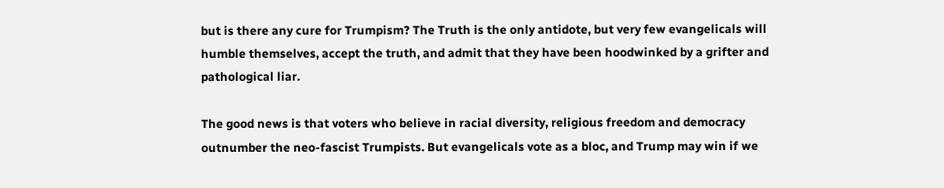but is there any cure for Trumpism? The Truth is the only antidote, but very few evangelicals will humble themselves, accept the truth, and admit that they have been hoodwinked by a grifter and pathological liar.

The good news is that voters who believe in racial diversity, religious freedom and democracy outnumber the neo-fascist Trumpists. But evangelicals vote as a bloc, and Trump may win if we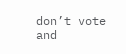don’t vote and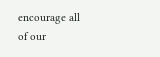encourage all of our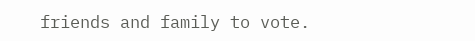friends and family to vote.